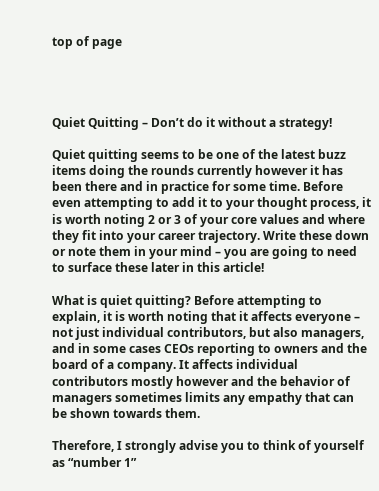top of page




Quiet Quitting – Don’t do it without a strategy!

Quiet quitting seems to be one of the latest buzz items doing the rounds currently however it has been there and in practice for some time. Before even attempting to add it to your thought process, it is worth noting 2 or 3 of your core values and where they fit into your career trajectory. Write these down or note them in your mind – you are going to need to surface these later in this article!

What is quiet quitting? Before attempting to explain, it is worth noting that it affects everyone – not just individual contributors, but also managers, and in some cases CEOs reporting to owners and the board of a company. It affects individual contributors mostly however and the behavior of managers sometimes limits any empathy that can be shown towards them.

Therefore, I strongly advise you to think of yourself as “number 1”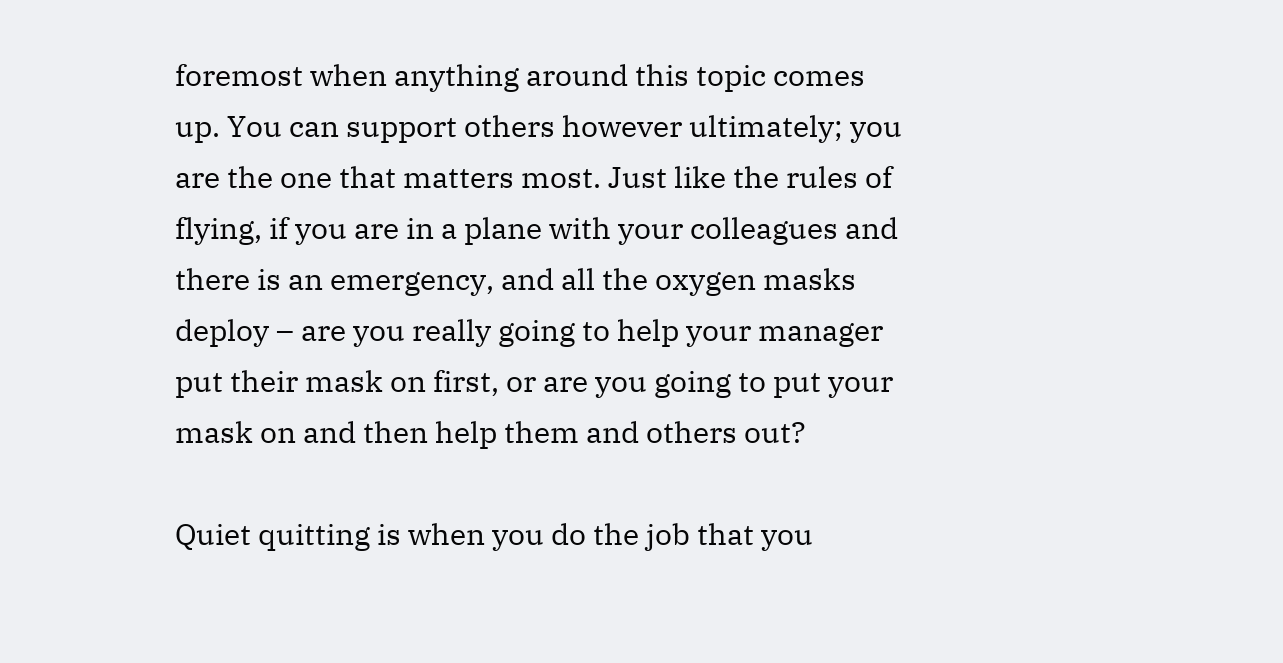foremost when anything around this topic comes up. You can support others however ultimately; you are the one that matters most. Just like the rules of flying, if you are in a plane with your colleagues and there is an emergency, and all the oxygen masks deploy – are you really going to help your manager put their mask on first, or are you going to put your mask on and then help them and others out?

Quiet quitting is when you do the job that you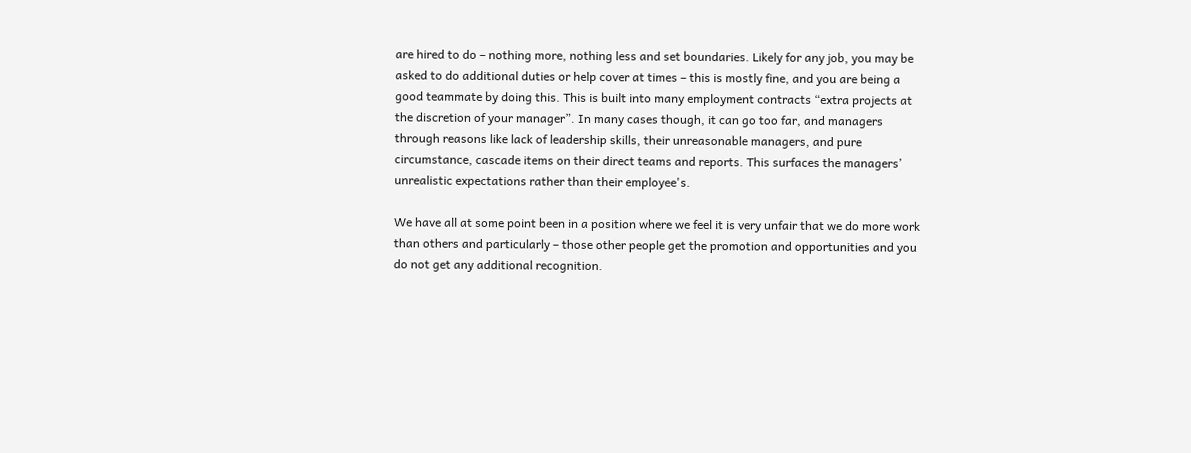are hired to do – nothing more, nothing less and set boundaries. Likely for any job, you may be asked to do additional duties or help cover at times – this is mostly fine, and you are being a good teammate by doing this. This is built into many employment contracts “extra projects at the discretion of your manager”. In many cases though, it can go too far, and managers through reasons like lack of leadership skills, their unreasonable managers, and pure circumstance, cascade items on their direct teams and reports. This surfaces the managers’ unrealistic expectations rather than their employee's.

We have all at some point been in a position where we feel it is very unfair that we do more work than others and particularly – those other people get the promotion and opportunities and you do not get any additional recognition.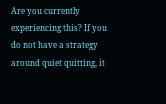Are you currently experiencing this? If you do not have a strategy around quiet quitting, it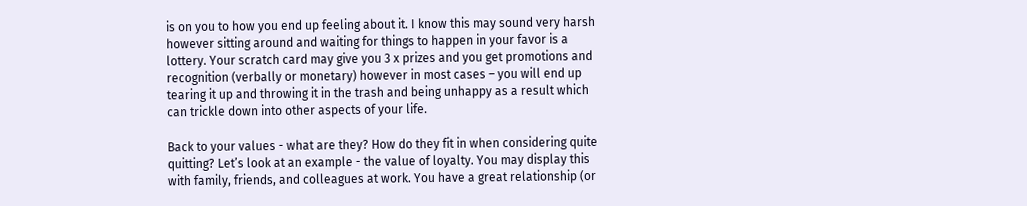is on you to how you end up feeling about it. I know this may sound very harsh however sitting around and waiting for things to happen in your favor is a lottery. Your scratch card may give you 3 x prizes and you get promotions and recognition (verbally or monetary) however in most cases – you will end up tearing it up and throwing it in the trash and being unhappy as a result which can trickle down into other aspects of your life.

Back to your values - what are they? How do they fit in when considering quite quitting? Let’s look at an example - the value of loyalty. You may display this with family, friends, and colleagues at work. You have a great relationship (or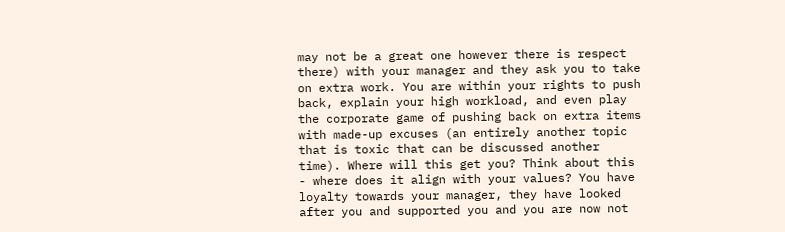may not be a great one however there is respect there) with your manager and they ask you to take on extra work. You are within your rights to push back, explain your high workload, and even play the corporate game of pushing back on extra items with made-up excuses (an entirely another topic that is toxic that can be discussed another time). Where will this get you? Think about this - where does it align with your values? You have loyalty towards your manager, they have looked after you and supported you and you are now not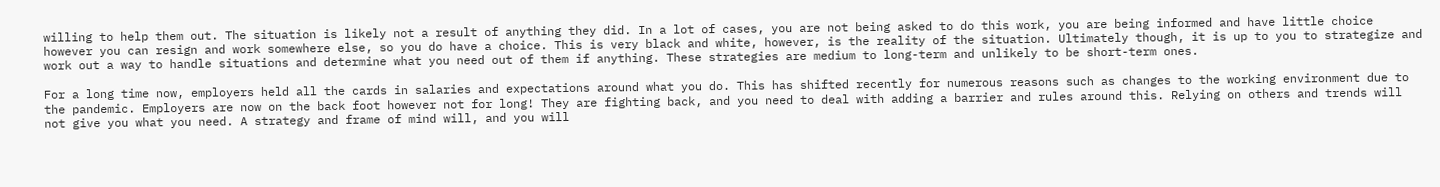willing to help them out. The situation is likely not a result of anything they did. In a lot of cases, you are not being asked to do this work, you are being informed and have little choice however you can resign and work somewhere else, so you do have a choice. This is very black and white, however, is the reality of the situation. Ultimately though, it is up to you to strategize and work out a way to handle situations and determine what you need out of them if anything. These strategies are medium to long-term and unlikely to be short-term ones.

For a long time now, employers held all the cards in salaries and expectations around what you do. This has shifted recently for numerous reasons such as changes to the working environment due to the pandemic. Employers are now on the back foot however not for long! They are fighting back, and you need to deal with adding a barrier and rules around this. Relying on others and trends will not give you what you need. A strategy and frame of mind will, and you will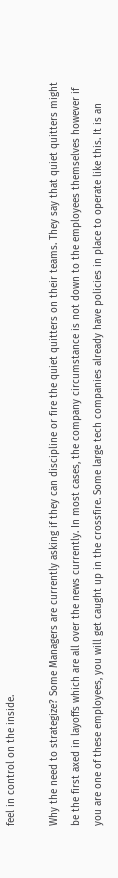feel in control on the inside.

Why the need to strategize? Some Managers are currently asking if they can discipline or fire the quiet quitters on their teams. They say that quiet quitters might be the first axed in layoffs which are all over the news currently. In most cases, the company circumstance is not down to the employees themselves however if you are one of these employees, you will get caught up in the crossfire. Some large tech companies already have policies in place to operate like this. It is an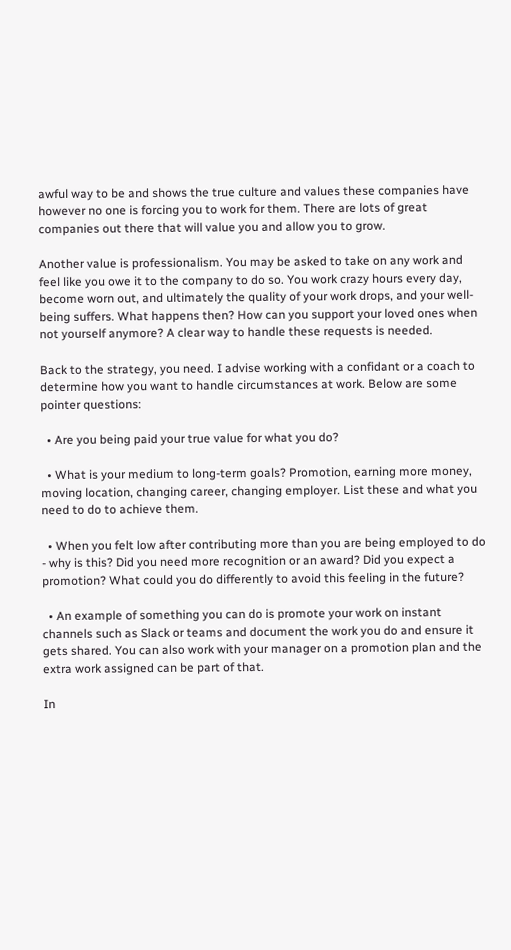awful way to be and shows the true culture and values these companies have however no one is forcing you to work for them. There are lots of great companies out there that will value you and allow you to grow.

Another value is professionalism. You may be asked to take on any work and feel like you owe it to the company to do so. You work crazy hours every day, become worn out, and ultimately the quality of your work drops, and your well-being suffers. What happens then? How can you support your loved ones when not yourself anymore? A clear way to handle these requests is needed.

Back to the strategy, you need. I advise working with a confidant or a coach to determine how you want to handle circumstances at work. Below are some pointer questions:

  • Are you being paid your true value for what you do?

  • What is your medium to long-term goals? Promotion, earning more money, moving location, changing career, changing employer. List these and what you need to do to achieve them.

  • When you felt low after contributing more than you are being employed to do - why is this? Did you need more recognition or an award? Did you expect a promotion? What could you do differently to avoid this feeling in the future?

  • An example of something you can do is promote your work on instant channels such as Slack or teams and document the work you do and ensure it gets shared. You can also work with your manager on a promotion plan and the extra work assigned can be part of that.

In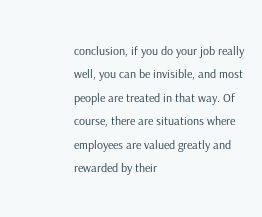conclusion, if you do your job really well, you can be invisible, and most people are treated in that way. Of course, there are situations where employees are valued greatly and rewarded by their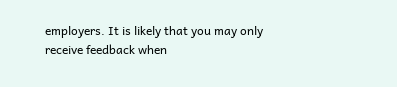employers. It is likely that you may only receive feedback when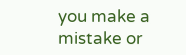you make a mistake or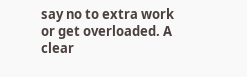say no to extra work or get overloaded. A clear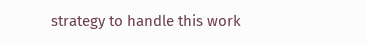strategy to handle this work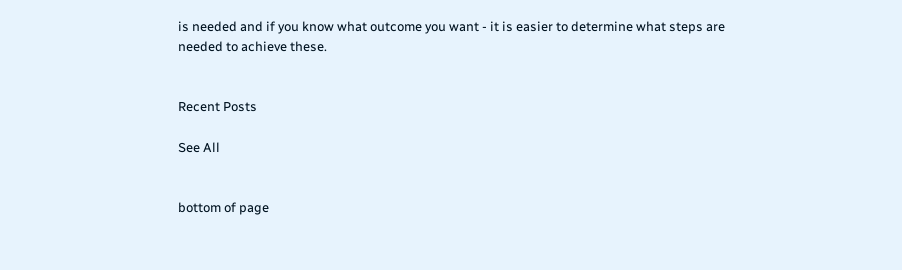is needed and if you know what outcome you want - it is easier to determine what steps are needed to achieve these.


Recent Posts

See All


bottom of page